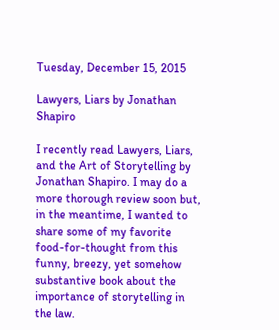Tuesday, December 15, 2015

Lawyers, Liars by Jonathan Shapiro

I recently read Lawyers, Liars, and the Art of Storytelling by Jonathan Shapiro. I may do a more thorough review soon but, in the meantime, I wanted to share some of my favorite food-for-thought from this funny, breezy, yet somehow substantive book about the importance of storytelling in the law.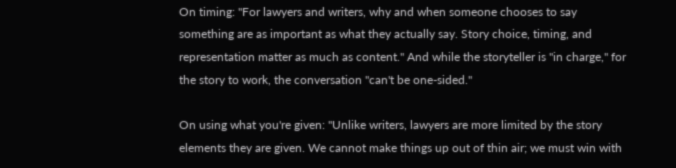On timing: "For lawyers and writers, why and when someone chooses to say something are as important as what they actually say. Story choice, timing, and representation matter as much as content." And while the storyteller is "in charge," for the story to work, the conversation "can't be one-sided."

On using what you're given: "Unlike writers, lawyers are more limited by the story elements they are given. We cannot make things up out of thin air; we must win with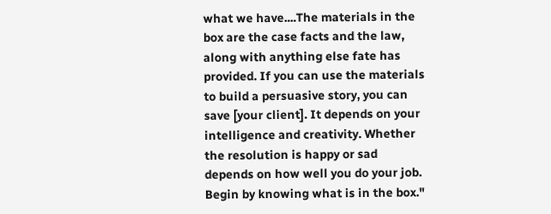what we have....The materials in the box are the case facts and the law, along with anything else fate has provided. If you can use the materials to build a persuasive story, you can save [your client]. It depends on your intelligence and creativity. Whether the resolution is happy or sad depends on how well you do your job. Begin by knowing what is in the box."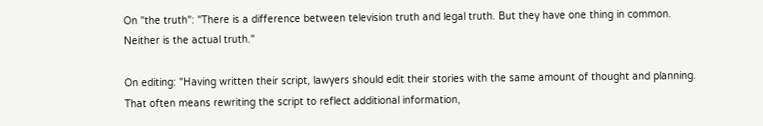On "the truth": "There is a difference between television truth and legal truth. But they have one thing in common. Neither is the actual truth."

On editing: "Having written their script, lawyers should edit their stories with the same amount of thought and planning. That often means rewriting the script to reflect additional information,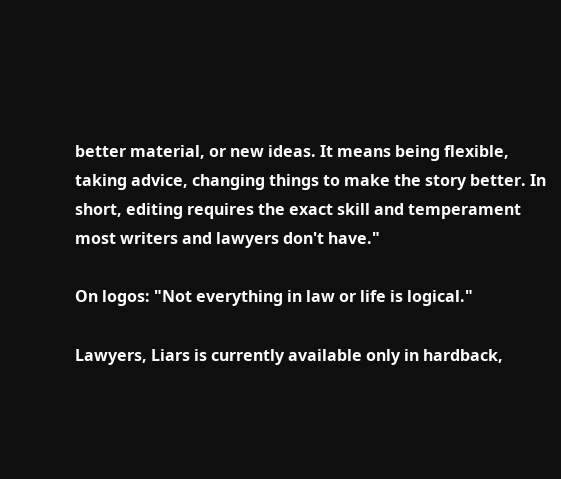better material, or new ideas. It means being flexible, taking advice, changing things to make the story better. In short, editing requires the exact skill and temperament most writers and lawyers don't have."

On logos: "Not everything in law or life is logical."

Lawyers, Liars is currently available only in hardback,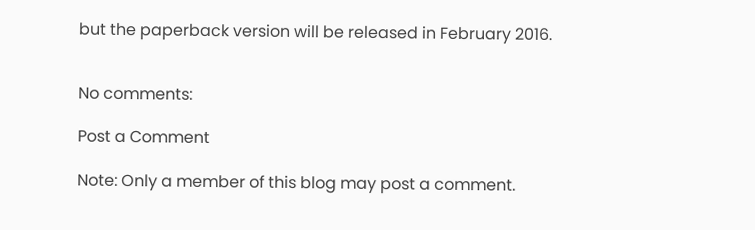but the paperback version will be released in February 2016.


No comments:

Post a Comment

Note: Only a member of this blog may post a comment.